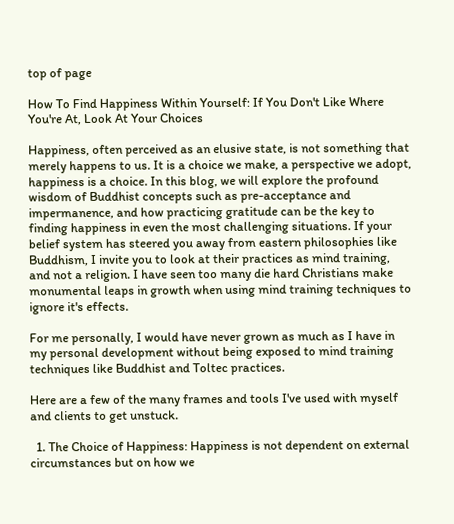top of page

How To Find Happiness Within Yourself: If You Don't Like Where You're At, Look At Your Choices

Happiness, often perceived as an elusive state, is not something that merely happens to us. It is a choice we make, a perspective we adopt, happiness is a choice. In this blog, we will explore the profound wisdom of Buddhist concepts such as pre-acceptance and impermanence, and how practicing gratitude can be the key to finding happiness in even the most challenging situations. If your belief system has steered you away from eastern philosophies like Buddhism, I invite you to look at their practices as mind training, and not a religion. I have seen too many die hard Christians make monumental leaps in growth when using mind training techniques to ignore it's effects.

For me personally, I would have never grown as much as I have in my personal development without being exposed to mind training techniques like Buddhist and Toltec practices.

Here are a few of the many frames and tools I've used with myself and clients to get unstuck.

  1. The Choice of Happiness: Happiness is not dependent on external circumstances but on how we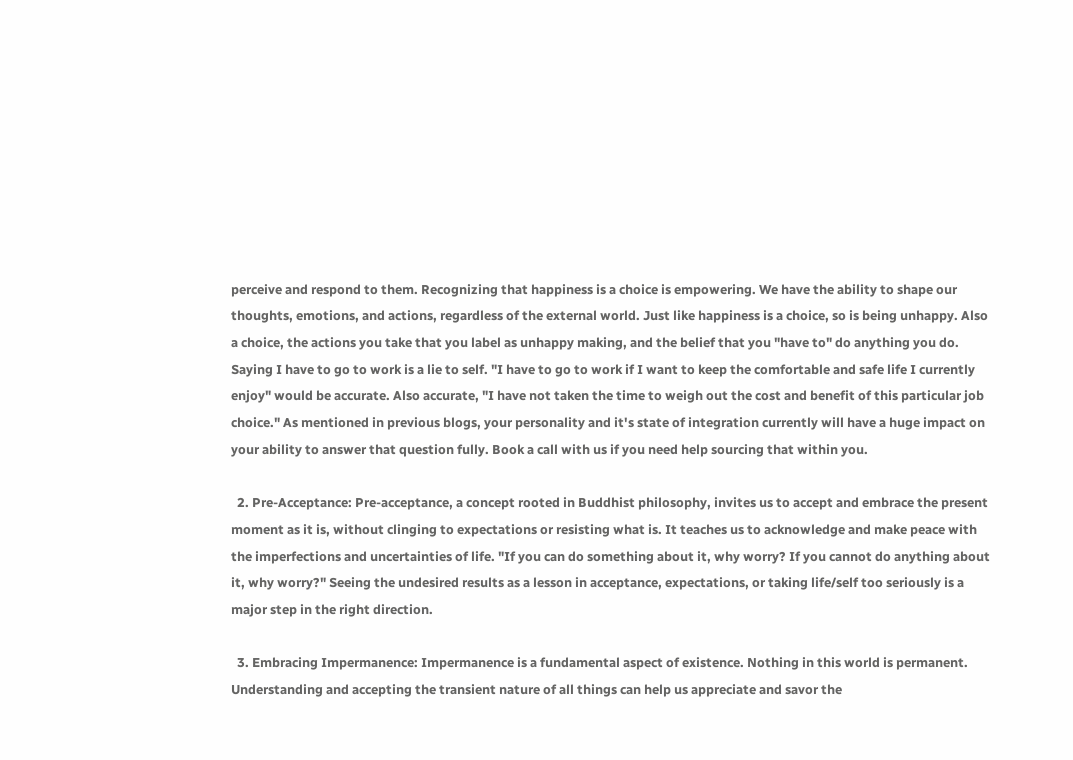perceive and respond to them. Recognizing that happiness is a choice is empowering. We have the ability to shape our thoughts, emotions, and actions, regardless of the external world. Just like happiness is a choice, so is being unhappy. Also a choice, the actions you take that you label as unhappy making, and the belief that you "have to" do anything you do. Saying I have to go to work is a lie to self. "I have to go to work if I want to keep the comfortable and safe life I currently enjoy" would be accurate. Also accurate, "I have not taken the time to weigh out the cost and benefit of this particular job choice." As mentioned in previous blogs, your personality and it's state of integration currently will have a huge impact on your ability to answer that question fully. Book a call with us if you need help sourcing that within you.

  2. Pre-Acceptance: Pre-acceptance, a concept rooted in Buddhist philosophy, invites us to accept and embrace the present moment as it is, without clinging to expectations or resisting what is. It teaches us to acknowledge and make peace with the imperfections and uncertainties of life. "If you can do something about it, why worry? If you cannot do anything about it, why worry?" Seeing the undesired results as a lesson in acceptance, expectations, or taking life/self too seriously is a major step in the right direction.

  3. Embracing Impermanence: Impermanence is a fundamental aspect of existence. Nothing in this world is permanent. Understanding and accepting the transient nature of all things can help us appreciate and savor the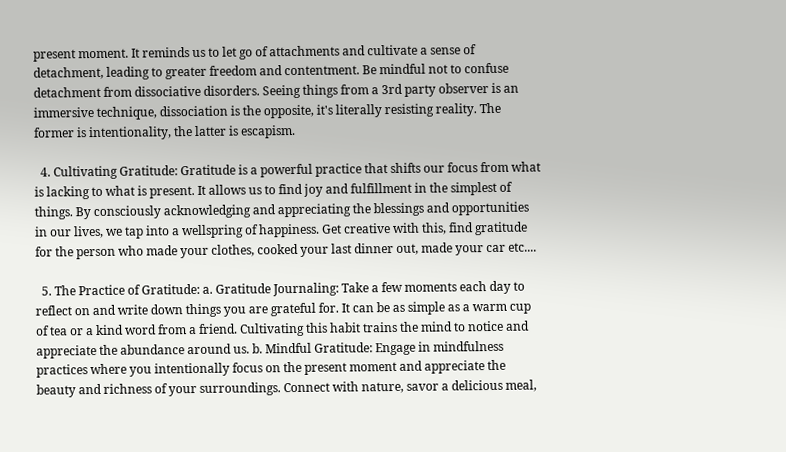present moment. It reminds us to let go of attachments and cultivate a sense of detachment, leading to greater freedom and contentment. Be mindful not to confuse detachment from dissociative disorders. Seeing things from a 3rd party observer is an immersive technique, dissociation is the opposite, it's literally resisting reality. The former is intentionality, the latter is escapism.

  4. Cultivating Gratitude: Gratitude is a powerful practice that shifts our focus from what is lacking to what is present. It allows us to find joy and fulfillment in the simplest of things. By consciously acknowledging and appreciating the blessings and opportunities in our lives, we tap into a wellspring of happiness. Get creative with this, find gratitude for the person who made your clothes, cooked your last dinner out, made your car etc....

  5. The Practice of Gratitude: a. Gratitude Journaling: Take a few moments each day to reflect on and write down things you are grateful for. It can be as simple as a warm cup of tea or a kind word from a friend. Cultivating this habit trains the mind to notice and appreciate the abundance around us. b. Mindful Gratitude: Engage in mindfulness practices where you intentionally focus on the present moment and appreciate the beauty and richness of your surroundings. Connect with nature, savor a delicious meal,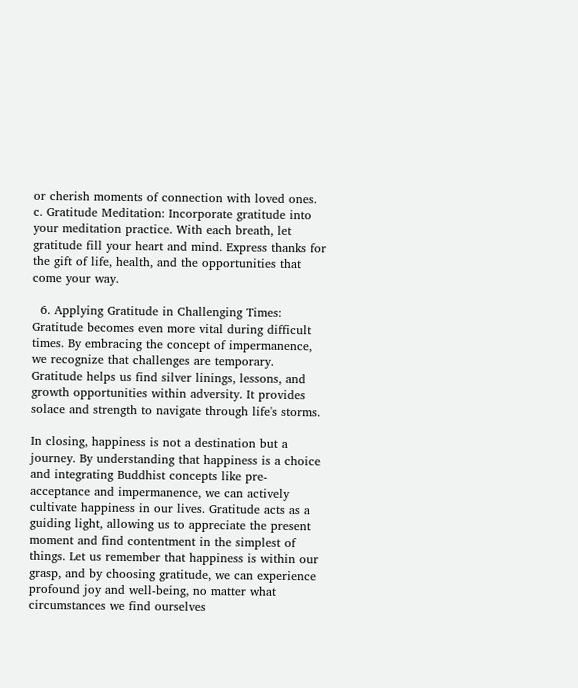or cherish moments of connection with loved ones. c. Gratitude Meditation: Incorporate gratitude into your meditation practice. With each breath, let gratitude fill your heart and mind. Express thanks for the gift of life, health, and the opportunities that come your way.

  6. Applying Gratitude in Challenging Times: Gratitude becomes even more vital during difficult times. By embracing the concept of impermanence, we recognize that challenges are temporary. Gratitude helps us find silver linings, lessons, and growth opportunities within adversity. It provides solace and strength to navigate through life's storms.

In closing, happiness is not a destination but a journey. By understanding that happiness is a choice and integrating Buddhist concepts like pre-acceptance and impermanence, we can actively cultivate happiness in our lives. Gratitude acts as a guiding light, allowing us to appreciate the present moment and find contentment in the simplest of things. Let us remember that happiness is within our grasp, and by choosing gratitude, we can experience profound joy and well-being, no matter what circumstances we find ourselves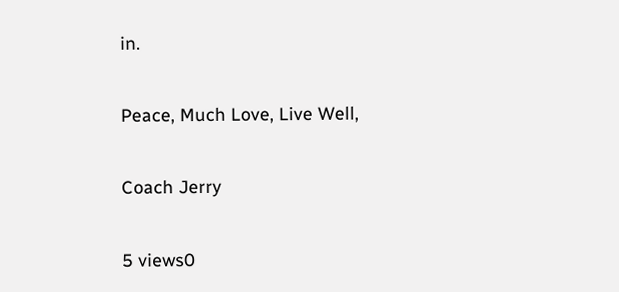in.

Peace, Much Love, Live Well,

Coach Jerry

5 views0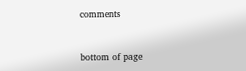comments


bottom of page